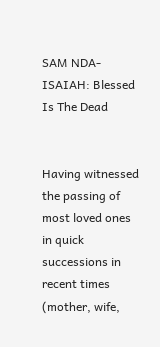SAM NDA-ISAIAH: Blessed Is The Dead


Having witnessed the passing of most loved ones in quick successions in recent times (mother, wife,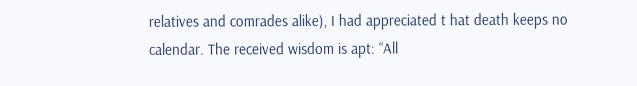relatives and comrades alike), I had appreciated t hat death keeps no calendar. The received wisdom is apt: “All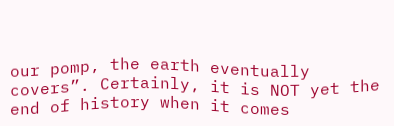our pomp, the earth eventually covers”. Certainly, it is NOT yet the end of history when it comes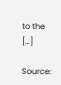to the […]

Source: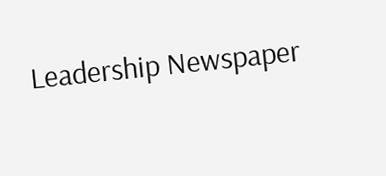Leadership Newspaper